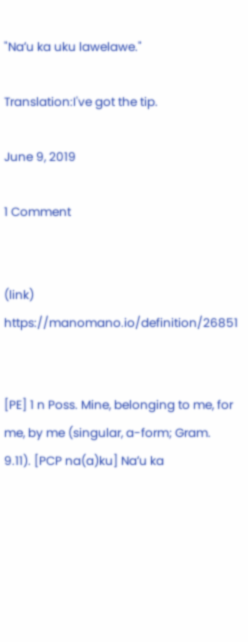"Naʻu ka uku lawelawe."

Translation:I've got the tip.

June 9, 2019

1 Comment


(link) https://manomano.io/definition/26851


[PE] 1 n Poss. Mine, belonging to me, for me, by me (singular, a-form; Gram. 9.11). [PCP na(a)ku] Naʻu ka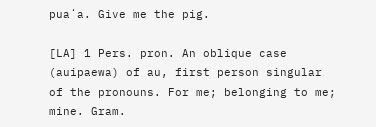puaʻa. Give me the pig.

[LA] 1 Pers. pron. An oblique case (auipaewa) of au, first person singular of the pronouns. For me; belonging to me; mine. Gram.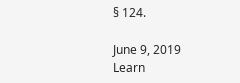§ 124.

June 9, 2019
Learn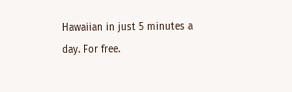Hawaiian in just 5 minutes a day. For free.